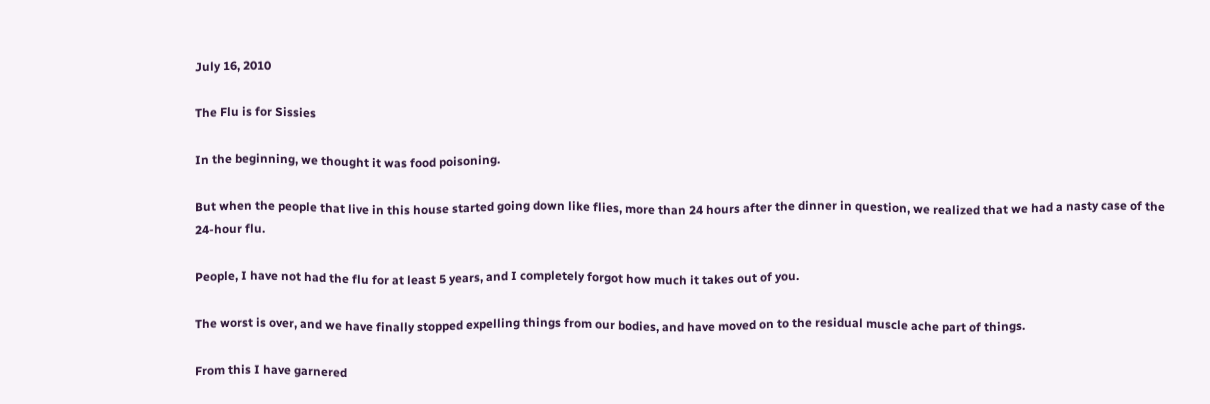July 16, 2010

The Flu is for Sissies

In the beginning, we thought it was food poisoning.

But when the people that live in this house started going down like flies, more than 24 hours after the dinner in question, we realized that we had a nasty case of the 24-hour flu.

People, I have not had the flu for at least 5 years, and I completely forgot how much it takes out of you.

The worst is over, and we have finally stopped expelling things from our bodies, and have moved on to the residual muscle ache part of things.

From this I have garnered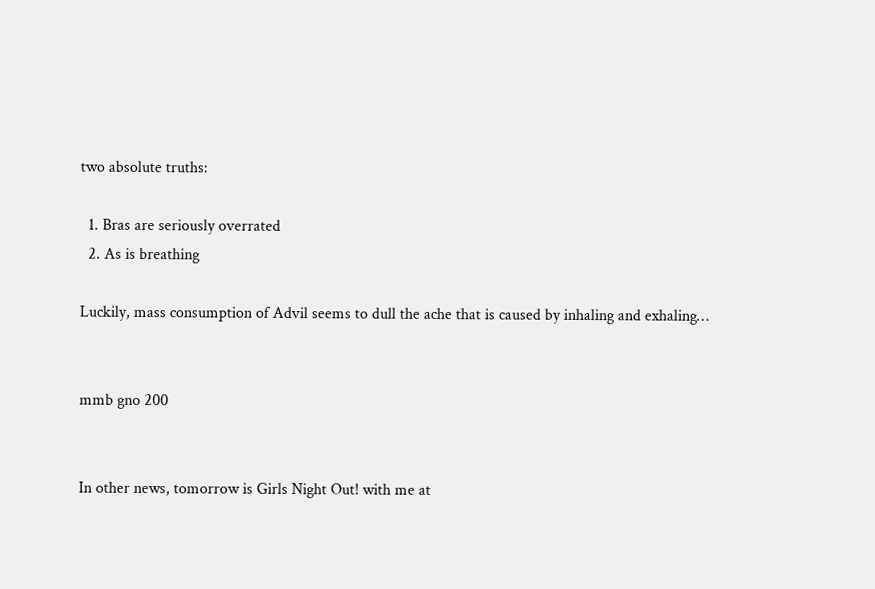two absolute truths:

  1. Bras are seriously overrated
  2. As is breathing

Luckily, mass consumption of Advil seems to dull the ache that is caused by inhaling and exhaling…


mmb gno 200


In other news, tomorrow is Girls Night Out! with me at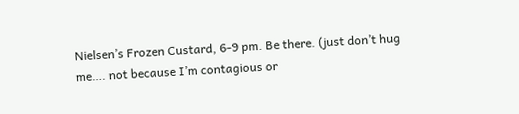Nielsen’s Frozen Custard, 6-9 pm. Be there. (just don’t hug me…. not because I’m contagious or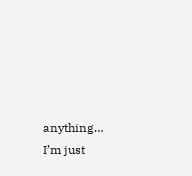anything… I’m just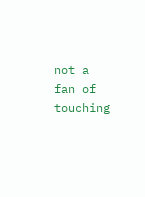not a fan of touching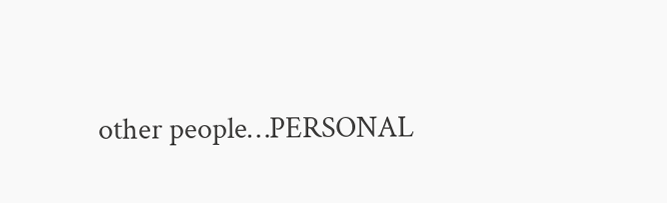other people…PERSONAL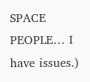SPACE PEOPLE… I have issues.)